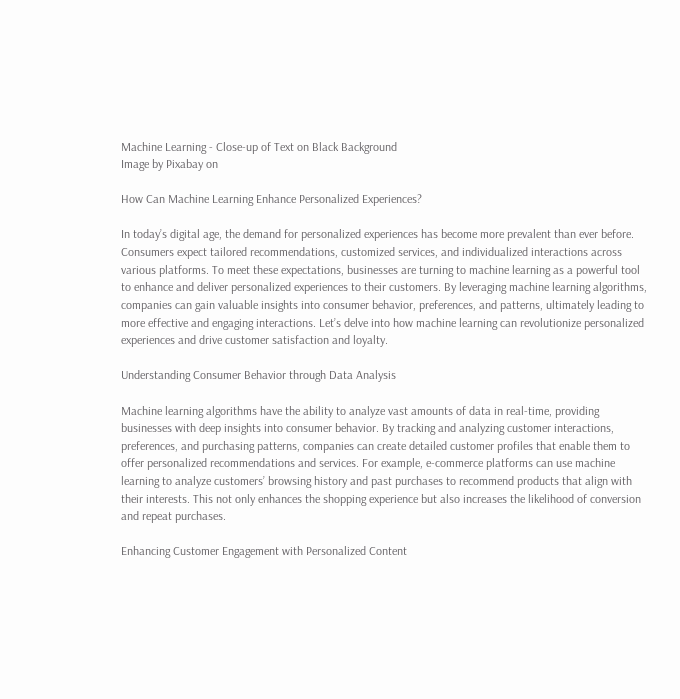Machine Learning - Close-up of Text on Black Background
Image by Pixabay on

How Can Machine Learning Enhance Personalized Experiences?

In today’s digital age, the demand for personalized experiences has become more prevalent than ever before. Consumers expect tailored recommendations, customized services, and individualized interactions across various platforms. To meet these expectations, businesses are turning to machine learning as a powerful tool to enhance and deliver personalized experiences to their customers. By leveraging machine learning algorithms, companies can gain valuable insights into consumer behavior, preferences, and patterns, ultimately leading to more effective and engaging interactions. Let’s delve into how machine learning can revolutionize personalized experiences and drive customer satisfaction and loyalty.

Understanding Consumer Behavior through Data Analysis

Machine learning algorithms have the ability to analyze vast amounts of data in real-time, providing businesses with deep insights into consumer behavior. By tracking and analyzing customer interactions, preferences, and purchasing patterns, companies can create detailed customer profiles that enable them to offer personalized recommendations and services. For example, e-commerce platforms can use machine learning to analyze customers’ browsing history and past purchases to recommend products that align with their interests. This not only enhances the shopping experience but also increases the likelihood of conversion and repeat purchases.

Enhancing Customer Engagement with Personalized Content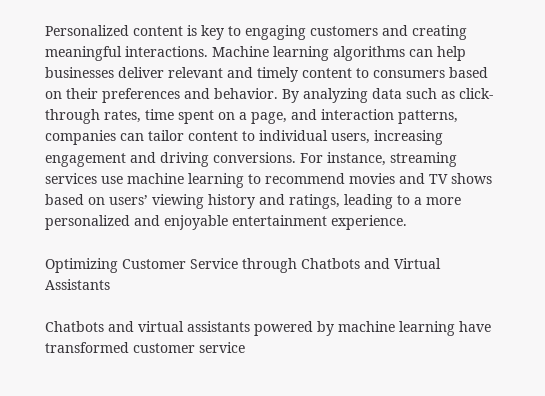Personalized content is key to engaging customers and creating meaningful interactions. Machine learning algorithms can help businesses deliver relevant and timely content to consumers based on their preferences and behavior. By analyzing data such as click-through rates, time spent on a page, and interaction patterns, companies can tailor content to individual users, increasing engagement and driving conversions. For instance, streaming services use machine learning to recommend movies and TV shows based on users’ viewing history and ratings, leading to a more personalized and enjoyable entertainment experience.

Optimizing Customer Service through Chatbots and Virtual Assistants

Chatbots and virtual assistants powered by machine learning have transformed customer service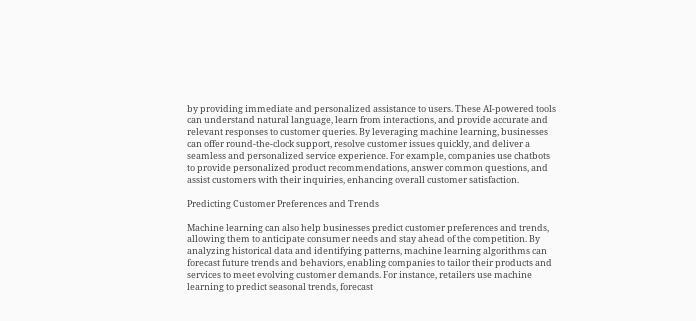by providing immediate and personalized assistance to users. These AI-powered tools can understand natural language, learn from interactions, and provide accurate and relevant responses to customer queries. By leveraging machine learning, businesses can offer round-the-clock support, resolve customer issues quickly, and deliver a seamless and personalized service experience. For example, companies use chatbots to provide personalized product recommendations, answer common questions, and assist customers with their inquiries, enhancing overall customer satisfaction.

Predicting Customer Preferences and Trends

Machine learning can also help businesses predict customer preferences and trends, allowing them to anticipate consumer needs and stay ahead of the competition. By analyzing historical data and identifying patterns, machine learning algorithms can forecast future trends and behaviors, enabling companies to tailor their products and services to meet evolving customer demands. For instance, retailers use machine learning to predict seasonal trends, forecast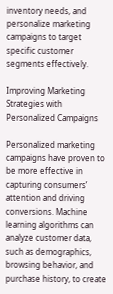inventory needs, and personalize marketing campaigns to target specific customer segments effectively.

Improving Marketing Strategies with Personalized Campaigns

Personalized marketing campaigns have proven to be more effective in capturing consumers’ attention and driving conversions. Machine learning algorithms can analyze customer data, such as demographics, browsing behavior, and purchase history, to create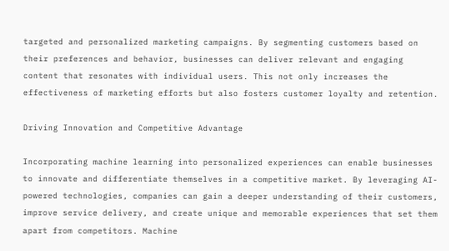targeted and personalized marketing campaigns. By segmenting customers based on their preferences and behavior, businesses can deliver relevant and engaging content that resonates with individual users. This not only increases the effectiveness of marketing efforts but also fosters customer loyalty and retention.

Driving Innovation and Competitive Advantage

Incorporating machine learning into personalized experiences can enable businesses to innovate and differentiate themselves in a competitive market. By leveraging AI-powered technologies, companies can gain a deeper understanding of their customers, improve service delivery, and create unique and memorable experiences that set them apart from competitors. Machine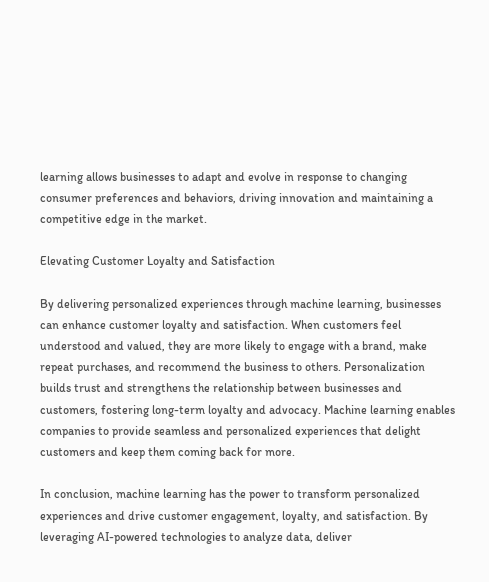learning allows businesses to adapt and evolve in response to changing consumer preferences and behaviors, driving innovation and maintaining a competitive edge in the market.

Elevating Customer Loyalty and Satisfaction

By delivering personalized experiences through machine learning, businesses can enhance customer loyalty and satisfaction. When customers feel understood and valued, they are more likely to engage with a brand, make repeat purchases, and recommend the business to others. Personalization builds trust and strengthens the relationship between businesses and customers, fostering long-term loyalty and advocacy. Machine learning enables companies to provide seamless and personalized experiences that delight customers and keep them coming back for more.

In conclusion, machine learning has the power to transform personalized experiences and drive customer engagement, loyalty, and satisfaction. By leveraging AI-powered technologies to analyze data, deliver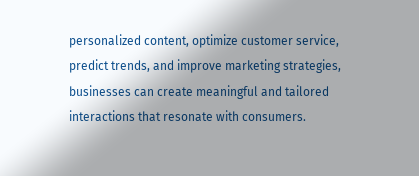personalized content, optimize customer service, predict trends, and improve marketing strategies, businesses can create meaningful and tailored interactions that resonate with consumers.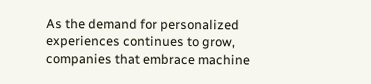As the demand for personalized experiences continues to grow, companies that embrace machine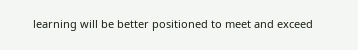learning will be better positioned to meet and exceed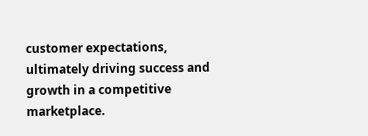customer expectations, ultimately driving success and growth in a competitive marketplace.